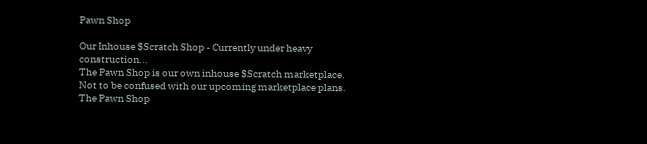Pawn Shop

Our Inhouse $Scratch Shop - Currently under heavy construction...
The Pawn Shop is our own inhouse $Scratch marketplace. Not to be confused with our upcoming marketplace plans.
The Pawn Shop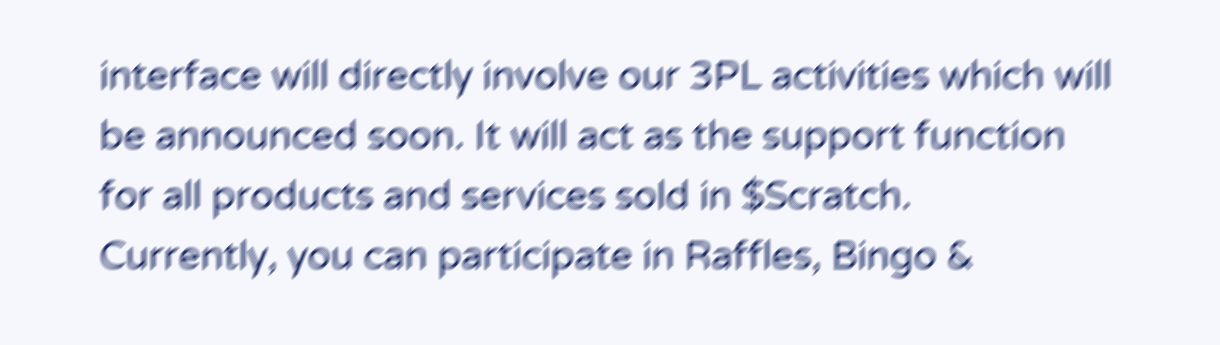interface will directly involve our 3PL activities which will be announced soon. It will act as the support function for all products and services sold in $Scratch.
Currently, you can participate in Raffles, Bingo &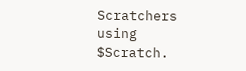Scratchers using $Scratch.